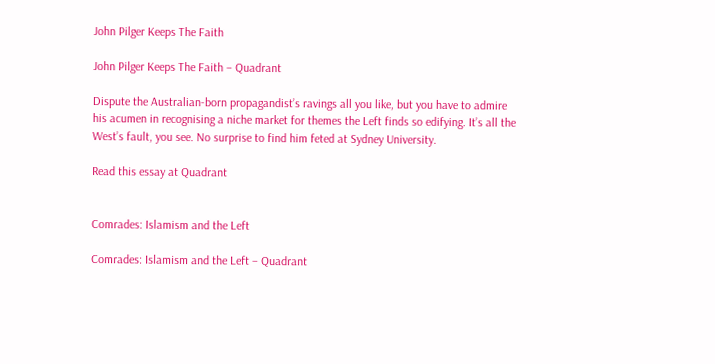John Pilger Keeps The Faith

John Pilger Keeps The Faith – Quadrant

Dispute the Australian-born propagandist’s ravings all you like, but you have to admire his acumen in recognising a niche market for themes the Left finds so edifying. It’s all the West’s fault, you see. No surprise to find him feted at Sydney University.

Read this essay at Quadrant


Comrades: Islamism and the Left

Comrades: Islamism and the Left – Quadrant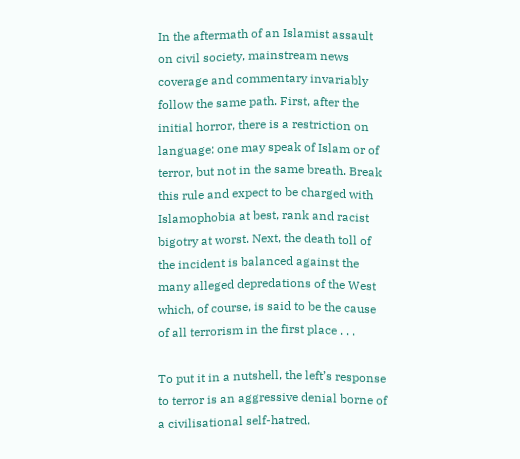In the aftermath of an Islamist assault on civil society, mainstream news coverage and commentary invariably follow the same path. First, after the initial horror, there is a restriction on language: one may speak of Islam or of terror, but not in the same breath. Break this rule and expect to be charged with Islamophobia at best, rank and racist bigotry at worst. Next, the death toll of the incident is balanced against the many alleged depredations of the West which, of course, is said to be the cause of all terrorism in the first place . . .

To put it in a nutshell, the left’s response to terror is an aggressive denial borne of a civilisational self-hatred.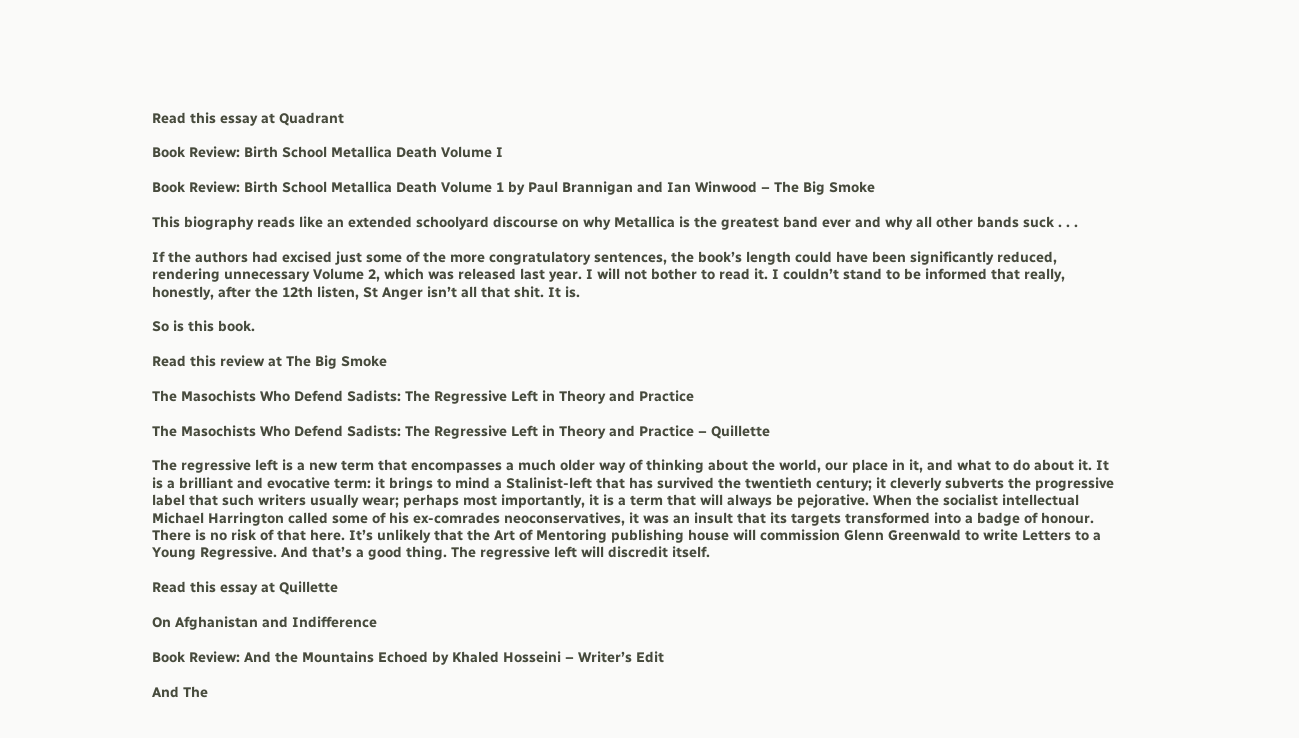Read this essay at Quadrant

Book Review: Birth School Metallica Death Volume I

Book Review: Birth School Metallica Death Volume 1 by Paul Brannigan and Ian Winwood – The Big Smoke

This biography reads like an extended schoolyard discourse on why Metallica is the greatest band ever and why all other bands suck . . .

If the authors had excised just some of the more congratulatory sentences, the book’s length could have been significantly reduced, rendering unnecessary Volume 2, which was released last year. I will not bother to read it. I couldn’t stand to be informed that really, honestly, after the 12th listen, St Anger isn’t all that shit. It is.

So is this book.

Read this review at The Big Smoke

The Masochists Who Defend Sadists: The Regressive Left in Theory and Practice

The Masochists Who Defend Sadists: The Regressive Left in Theory and Practice – Quillette

The regressive left is a new term that encompasses a much older way of thinking about the world, our place in it, and what to do about it. It is a brilliant and evocative term: it brings to mind a Stalinist-left that has survived the twentieth century; it cleverly subverts the progressive label that such writers usually wear; perhaps most importantly, it is a term that will always be pejorative. When the socialist intellectual Michael Harrington called some of his ex-comrades neoconservatives, it was an insult that its targets transformed into a badge of honour. There is no risk of that here. It’s unlikely that the Art of Mentoring publishing house will commission Glenn Greenwald to write Letters to a Young Regressive. And that’s a good thing. The regressive left will discredit itself.

Read this essay at Quillette

On Afghanistan and Indifference

Book Review: And the Mountains Echoed by Khaled Hosseini – Writer’s Edit

And The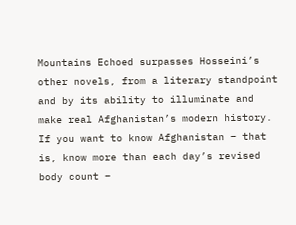Mountains Echoed surpasses Hosseini’s other novels, from a literary standpoint and by its ability to illuminate and make real Afghanistan’s modern history. If you want to know Afghanistan – that is, know more than each day’s revised body count –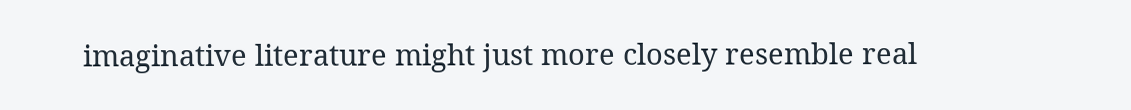imaginative literature might just more closely resemble real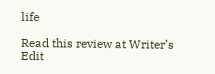life

Read this review at Writer’s Edit